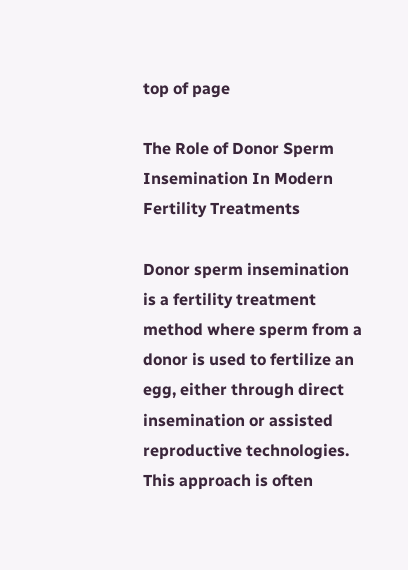top of page

The Role of Donor Sperm Insemination In Modern Fertility Treatments

Donor sperm insemination is a fertility treatment method where sperm from a donor is used to fertilize an egg, either through direct insemination or assisted reproductive technologies. This approach is often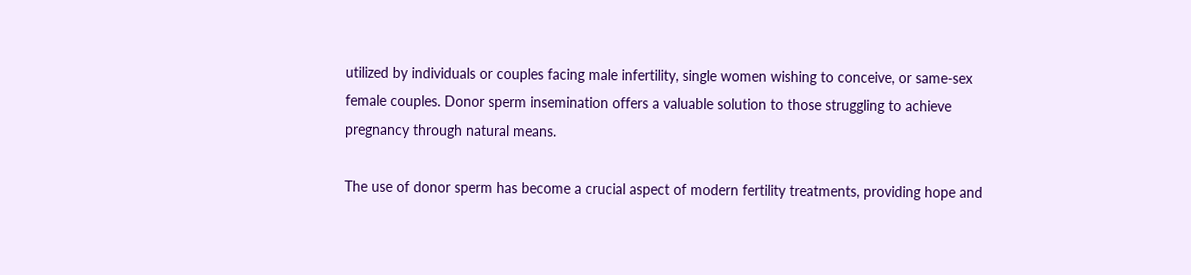utilized by individuals or couples facing male infertility, single women wishing to conceive, or same-sex female couples. Donor sperm insemination offers a valuable solution to those struggling to achieve pregnancy through natural means.

The use of donor sperm has become a crucial aspect of modern fertility treatments, providing hope and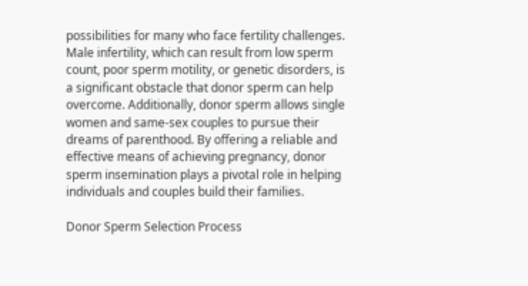possibilities for many who face fertility challenges. Male infertility, which can result from low sperm count, poor sperm motility, or genetic disorders, is a significant obstacle that donor sperm can help overcome. Additionally, donor sperm allows single women and same-sex couples to pursue their dreams of parenthood. By offering a reliable and effective means of achieving pregnancy, donor sperm insemination plays a pivotal role in helping individuals and couples build their families.

Donor Sperm Selection Process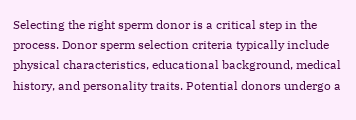Selecting the right sperm donor is a critical step in the process. Donor sperm selection criteria typically include physical characteristics, educational background, medical history, and personality traits. Potential donors undergo a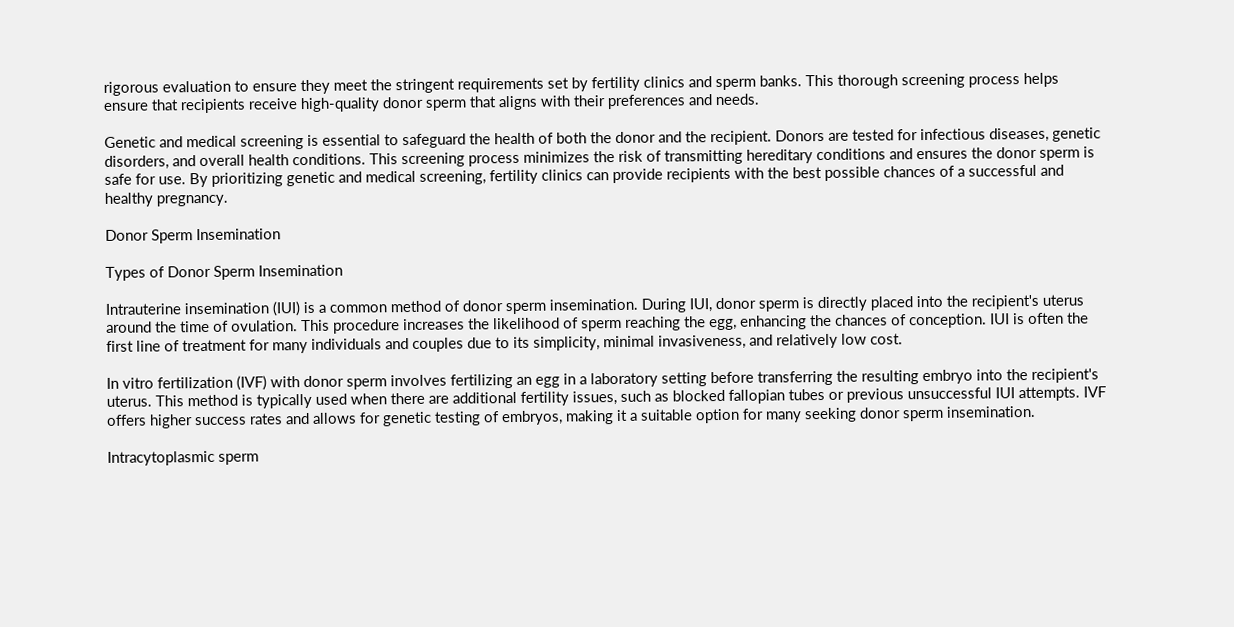rigorous evaluation to ensure they meet the stringent requirements set by fertility clinics and sperm banks. This thorough screening process helps ensure that recipients receive high-quality donor sperm that aligns with their preferences and needs.

Genetic and medical screening is essential to safeguard the health of both the donor and the recipient. Donors are tested for infectious diseases, genetic disorders, and overall health conditions. This screening process minimizes the risk of transmitting hereditary conditions and ensures the donor sperm is safe for use. By prioritizing genetic and medical screening, fertility clinics can provide recipients with the best possible chances of a successful and healthy pregnancy.

Donor Sperm Insemination

Types of Donor Sperm Insemination

Intrauterine insemination (IUI) is a common method of donor sperm insemination. During IUI, donor sperm is directly placed into the recipient's uterus around the time of ovulation. This procedure increases the likelihood of sperm reaching the egg, enhancing the chances of conception. IUI is often the first line of treatment for many individuals and couples due to its simplicity, minimal invasiveness, and relatively low cost.

In vitro fertilization (IVF) with donor sperm involves fertilizing an egg in a laboratory setting before transferring the resulting embryo into the recipient's uterus. This method is typically used when there are additional fertility issues, such as blocked fallopian tubes or previous unsuccessful IUI attempts. IVF offers higher success rates and allows for genetic testing of embryos, making it a suitable option for many seeking donor sperm insemination.

Intracytoplasmic sperm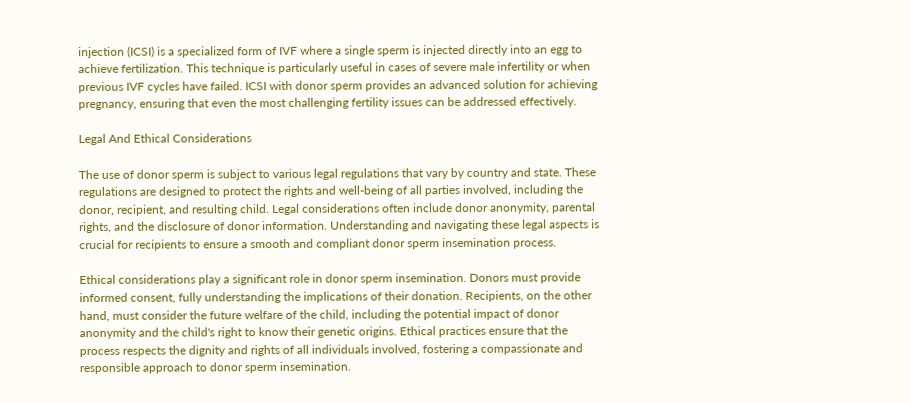injection (ICSI) is a specialized form of IVF where a single sperm is injected directly into an egg to achieve fertilization. This technique is particularly useful in cases of severe male infertility or when previous IVF cycles have failed. ICSI with donor sperm provides an advanced solution for achieving pregnancy, ensuring that even the most challenging fertility issues can be addressed effectively.

Legal And Ethical Considerations

The use of donor sperm is subject to various legal regulations that vary by country and state. These regulations are designed to protect the rights and well-being of all parties involved, including the donor, recipient, and resulting child. Legal considerations often include donor anonymity, parental rights, and the disclosure of donor information. Understanding and navigating these legal aspects is crucial for recipients to ensure a smooth and compliant donor sperm insemination process.

Ethical considerations play a significant role in donor sperm insemination. Donors must provide informed consent, fully understanding the implications of their donation. Recipients, on the other hand, must consider the future welfare of the child, including the potential impact of donor anonymity and the child's right to know their genetic origins. Ethical practices ensure that the process respects the dignity and rights of all individuals involved, fostering a compassionate and responsible approach to donor sperm insemination.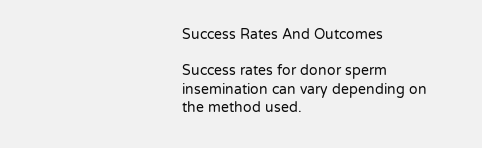Success Rates And Outcomes

Success rates for donor sperm insemination can vary depending on the method used.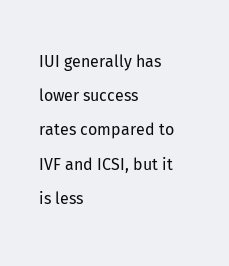IUI generally has lower success rates compared to IVF and ICSI, but it is less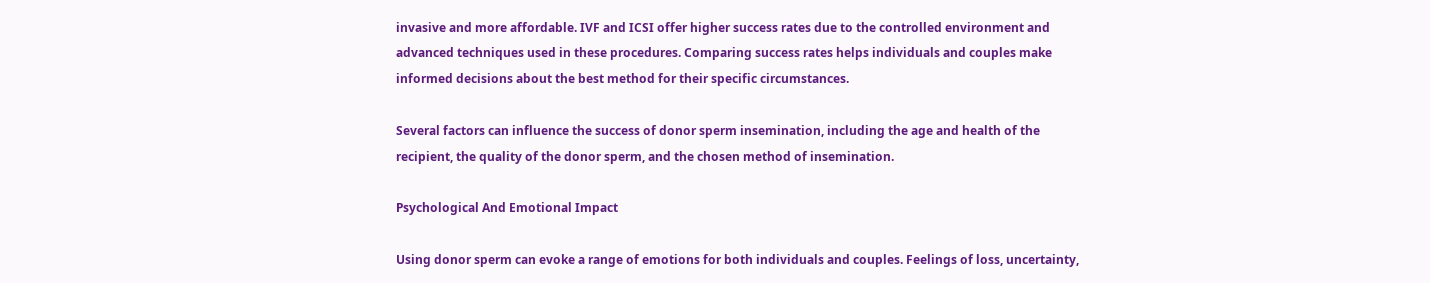invasive and more affordable. IVF and ICSI offer higher success rates due to the controlled environment and advanced techniques used in these procedures. Comparing success rates helps individuals and couples make informed decisions about the best method for their specific circumstances.

Several factors can influence the success of donor sperm insemination, including the age and health of the recipient, the quality of the donor sperm, and the chosen method of insemination.

Psychological And Emotional Impact

Using donor sperm can evoke a range of emotions for both individuals and couples. Feelings of loss, uncertainty,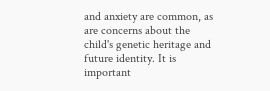and anxiety are common, as are concerns about the child's genetic heritage and future identity. It is important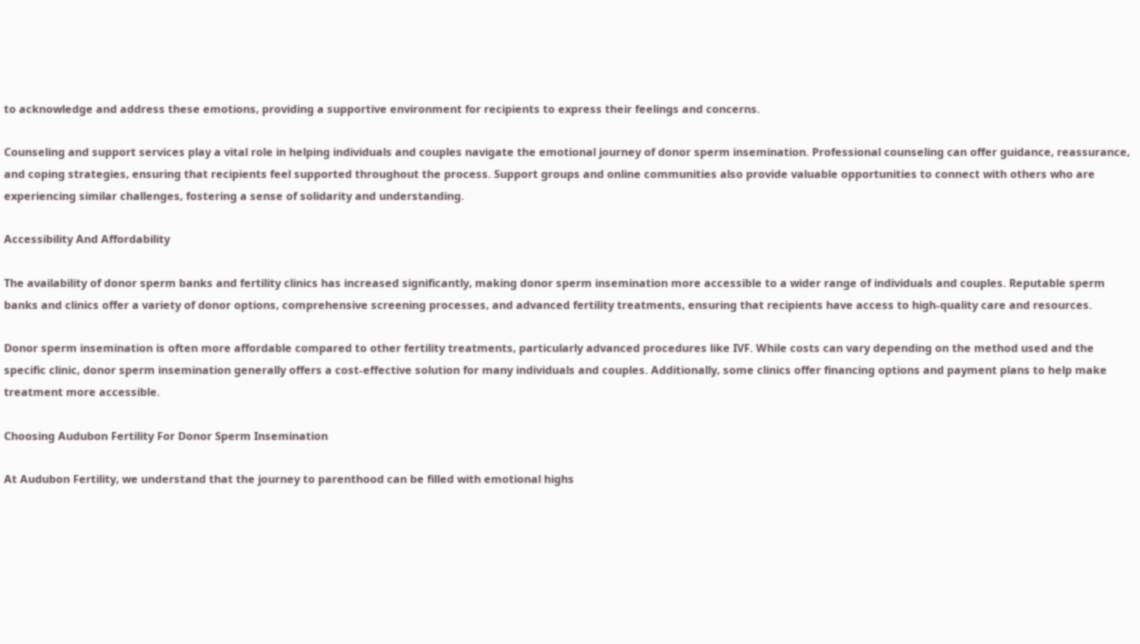to acknowledge and address these emotions, providing a supportive environment for recipients to express their feelings and concerns.

Counseling and support services play a vital role in helping individuals and couples navigate the emotional journey of donor sperm insemination. Professional counseling can offer guidance, reassurance, and coping strategies, ensuring that recipients feel supported throughout the process. Support groups and online communities also provide valuable opportunities to connect with others who are experiencing similar challenges, fostering a sense of solidarity and understanding.

Accessibility And Affordability

The availability of donor sperm banks and fertility clinics has increased significantly, making donor sperm insemination more accessible to a wider range of individuals and couples. Reputable sperm banks and clinics offer a variety of donor options, comprehensive screening processes, and advanced fertility treatments, ensuring that recipients have access to high-quality care and resources.

Donor sperm insemination is often more affordable compared to other fertility treatments, particularly advanced procedures like IVF. While costs can vary depending on the method used and the specific clinic, donor sperm insemination generally offers a cost-effective solution for many individuals and couples. Additionally, some clinics offer financing options and payment plans to help make treatment more accessible.

Choosing Audubon Fertility For Donor Sperm Insemination

At Audubon Fertility, we understand that the journey to parenthood can be filled with emotional highs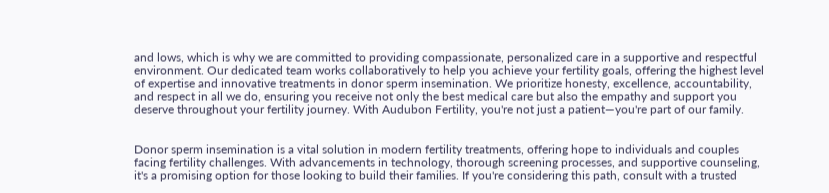and lows, which is why we are committed to providing compassionate, personalized care in a supportive and respectful environment. Our dedicated team works collaboratively to help you achieve your fertility goals, offering the highest level of expertise and innovative treatments in donor sperm insemination. We prioritize honesty, excellence, accountability, and respect in all we do, ensuring you receive not only the best medical care but also the empathy and support you deserve throughout your fertility journey. With Audubon Fertility, you're not just a patient—you're part of our family.


Donor sperm insemination is a vital solution in modern fertility treatments, offering hope to individuals and couples facing fertility challenges. With advancements in technology, thorough screening processes, and supportive counseling, it's a promising option for those looking to build their families. If you're considering this path, consult with a trusted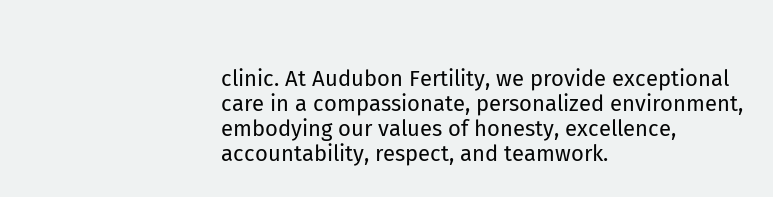clinic. At Audubon Fertility, we provide exceptional care in a compassionate, personalized environment, embodying our values of honesty, excellence, accountability, respect, and teamwork.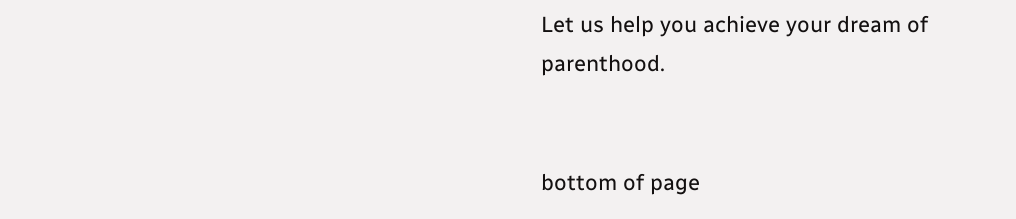Let us help you achieve your dream of parenthood.


bottom of page